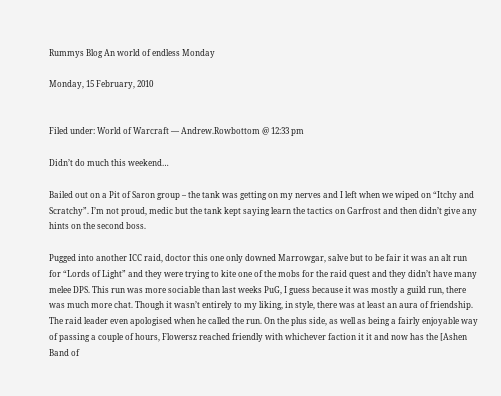Rummys Blog An world of endless Monday

Monday, 15 February, 2010


Filed under: World of Warcraft — Andrew.Rowbottom @ 12:33 pm

Didn’t do much this weekend…

Bailed out on a Pit of Saron group – the tank was getting on my nerves and I left when we wiped on “Itchy and Scratchy”. I’m not proud, medic but the tank kept saying learn the tactics on Garfrost and then didn’t give any hints on the second boss.

Pugged into another ICC raid, doctor this one only downed Marrowgar, salve but to be fair it was an alt run for “Lords of Light” and they were trying to kite one of the mobs for the raid quest and they didn’t have many melee DPS. This run was more sociable than last weeks PuG, I guess because it was mostly a guild run, there was much more chat. Though it wasn’t entirely to my liking, in style, there was at least an aura of friendship. The raid leader even apologised when he called the run. On the plus side, as well as being a fairly enjoyable way of passing a couple of hours, Flowersz reached friendly with whichever faction it it and now has the [Ashen Band of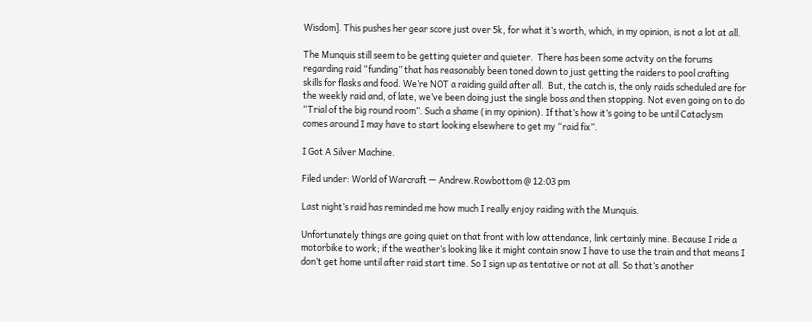Wisdom]. This pushes her gear score just over 5k, for what it’s worth, which, in my opinion, is not a lot at all.

The Munquis still seem to be getting quieter and quieter.  There has been some actvity on the forums regarding raid “funding” that has reasonably been toned down to just getting the raiders to pool crafting skills for flasks and food. We’re NOT a raiding guild after all.  But, the catch is, the only raids scheduled are for the weekly raid and, of late, we’ve been doing just the single boss and then stopping. Not even going on to do “Trial of the big round room”. Such a shame (in my opinion). If that’s how it’s going to be until Cataclysm comes around I may have to start looking elsewhere to get my “raid fix”.

I Got A Silver Machine.

Filed under: World of Warcraft — Andrew.Rowbottom @ 12:03 pm

Last night’s raid has reminded me how much I really enjoy raiding with the Munquis.

Unfortunately things are going quiet on that front with low attendance, link certainly mine. Because I ride a motorbike to work; if the weather’s looking like it might contain snow I have to use the train and that means I don’t get home until after raid start time. So I sign up as tentative or not at all. So that’s another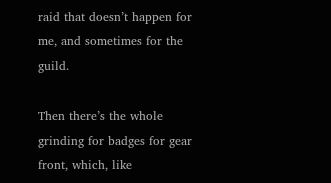raid that doesn’t happen for me, and sometimes for the guild.

Then there’s the whole grinding for badges for gear front, which, like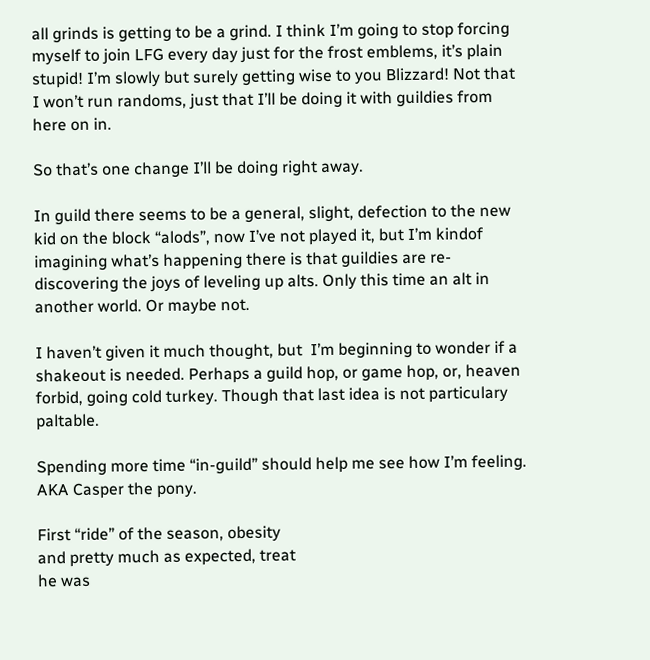all grinds is getting to be a grind. I think I’m going to stop forcing myself to join LFG every day just for the frost emblems, it’s plain stupid! I’m slowly but surely getting wise to you Blizzard! Not that I won’t run randoms, just that I’ll be doing it with guildies from here on in.

So that’s one change I’ll be doing right away.

In guild there seems to be a general, slight, defection to the new kid on the block “alods”, now I’ve not played it, but I’m kindof imagining what’s happening there is that guildies are re-discovering the joys of leveling up alts. Only this time an alt in another world. Or maybe not.

I haven’t given it much thought, but  I’m beginning to wonder if a shakeout is needed. Perhaps a guild hop, or game hop, or, heaven forbid, going cold turkey. Though that last idea is not particulary paltable.

Spending more time “in-guild” should help me see how I’m feeling.
AKA Casper the pony.

First “ride” of the season, obesity
and pretty much as expected, treat
he was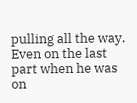pulling all the way. Even on the last part when he was on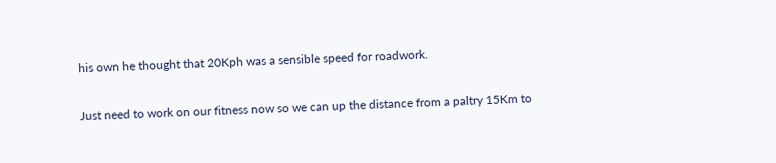his own he thought that 20Kph was a sensible speed for roadwork.

Just need to work on our fitness now so we can up the distance from a paltry 15Km to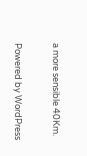a more sensible 40Km.

Powered by WordPress